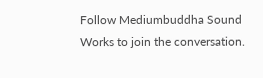Follow Mediumbuddha Sound Works to join the conversation.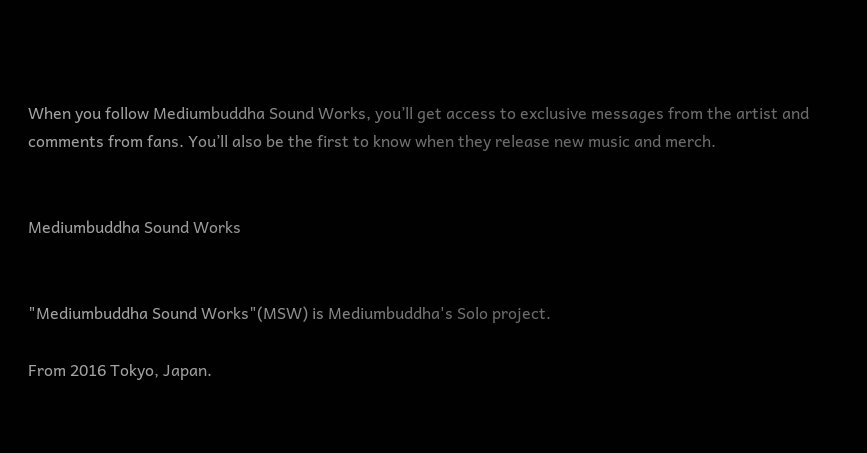When you follow Mediumbuddha Sound Works, you’ll get access to exclusive messages from the artist and comments from fans. You’ll also be the first to know when they release new music and merch.


Mediumbuddha Sound Works


"Mediumbuddha Sound Works"(MSW) is Mediumbuddha's Solo project.

From 2016 Tokyo, Japan.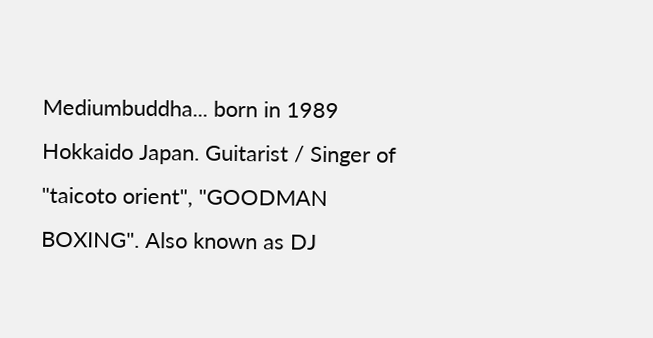Mediumbuddha... born in 1989 Hokkaido Japan. Guitarist / Singer of "taicoto orient", "GOODMAN BOXING". Also known as DJ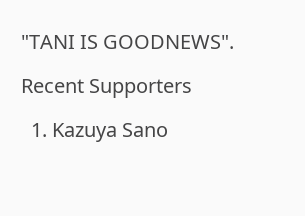"TANI IS GOODNEWS".

Recent Supporters

  1. Kazuya Sano